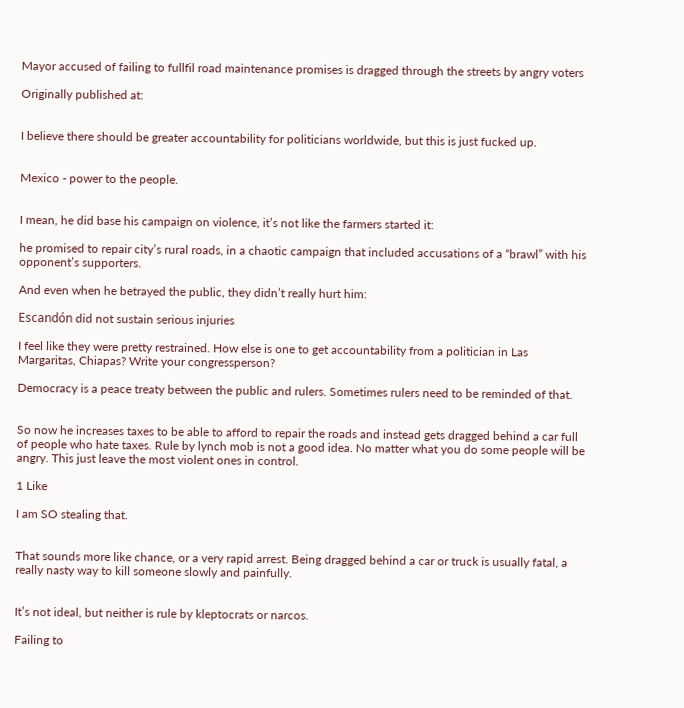Mayor accused of failing to fullfil road maintenance promises is dragged through the streets by angry voters

Originally published at:


I believe there should be greater accountability for politicians worldwide, but this is just fucked up.


Mexico - power to the people.


I mean, he did base his campaign on violence, it’s not like the farmers started it:

he promised to repair city’s rural roads, in a chaotic campaign that included accusations of a “brawl” with his opponent’s supporters.

And even when he betrayed the public, they didn’t really hurt him:

Escandón did not sustain serious injuries

I feel like they were pretty restrained. How else is one to get accountability from a politician in Las Margaritas, Chiapas? Write your congressperson?

Democracy is a peace treaty between the public and rulers. Sometimes rulers need to be reminded of that.


So now he increases taxes to be able to afford to repair the roads and instead gets dragged behind a car full of people who hate taxes. Rule by lynch mob is not a good idea. No matter what you do some people will be angry. This just leave the most violent ones in control.

1 Like

I am SO stealing that.


That sounds more like chance, or a very rapid arrest. Being dragged behind a car or truck is usually fatal, a really nasty way to kill someone slowly and painfully.


It’s not ideal, but neither is rule by kleptocrats or narcos.

Failing to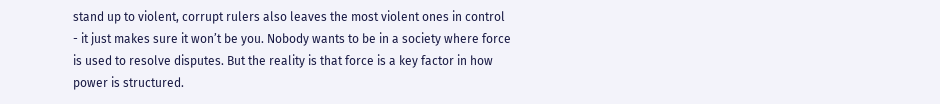stand up to violent, corrupt rulers also leaves the most violent ones in control - it just makes sure it won’t be you. Nobody wants to be in a society where force is used to resolve disputes. But the reality is that force is a key factor in how power is structured.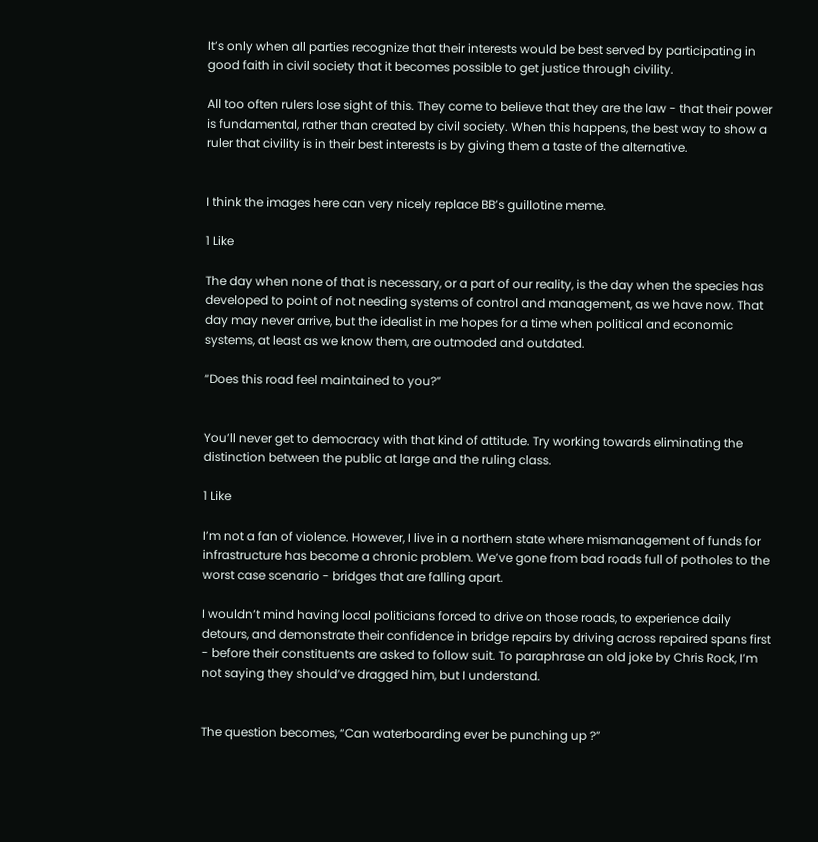It’s only when all parties recognize that their interests would be best served by participating in good faith in civil society that it becomes possible to get justice through civility.

All too often rulers lose sight of this. They come to believe that they are the law - that their power is fundamental, rather than created by civil society. When this happens, the best way to show a ruler that civility is in their best interests is by giving them a taste of the alternative.


I think the images here can very nicely replace BB’s guillotine meme.

1 Like

The day when none of that is necessary, or a part of our reality, is the day when the species has developed to point of not needing systems of control and management, as we have now. That day may never arrive, but the idealist in me hopes for a time when political and economic systems, at least as we know them, are outmoded and outdated.

“Does this road feel maintained to you?”


You’ll never get to democracy with that kind of attitude. Try working towards eliminating the distinction between the public at large and the ruling class.

1 Like

I’m not a fan of violence. However, I live in a northern state where mismanagement of funds for infrastructure has become a chronic problem. We’ve gone from bad roads full of potholes to the worst case scenario - bridges that are falling apart.

I wouldn’t mind having local politicians forced to drive on those roads, to experience daily detours, and demonstrate their confidence in bridge repairs by driving across repaired spans first - before their constituents are asked to follow suit. To paraphrase an old joke by Chris Rock, I’m not saying they should’ve dragged him, but I understand.


The question becomes, “Can waterboarding ever be punching up ?”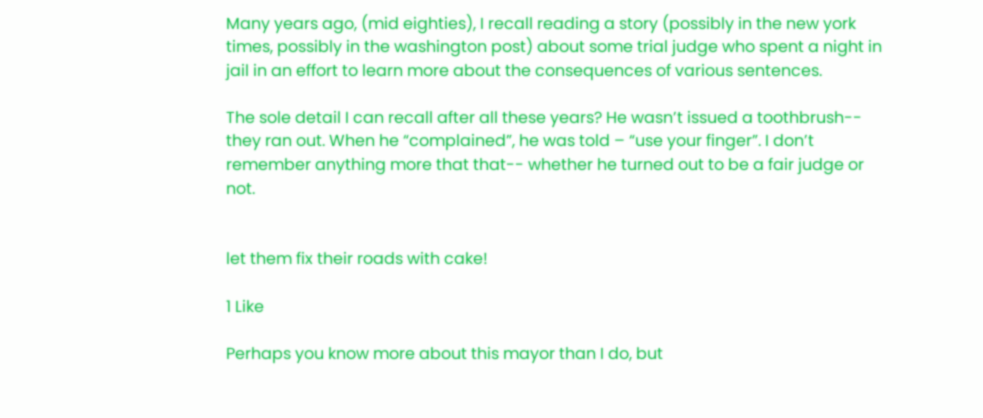Many years ago, (mid eighties), I recall reading a story (possibly in the new york times, possibly in the washington post) about some trial judge who spent a night in jail in an effort to learn more about the consequences of various sentences.

The sole detail I can recall after all these years? He wasn’t issued a toothbrush-- they ran out. When he “complained”, he was told – “use your finger”. I don’t remember anything more that that-- whether he turned out to be a fair judge or not.


let them fix their roads with cake!

1 Like

Perhaps you know more about this mayor than I do, but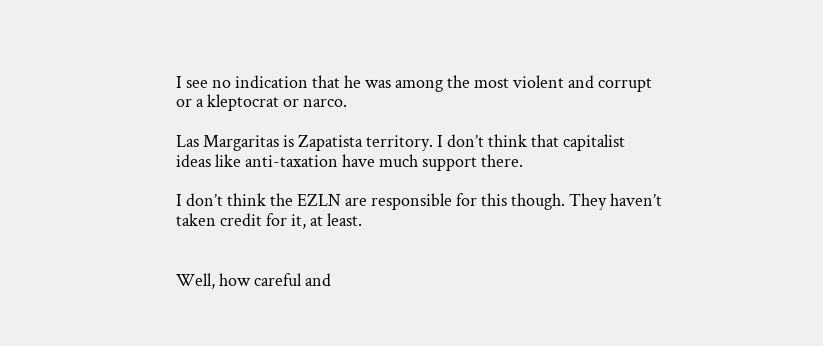I see no indication that he was among the most violent and corrupt or a kleptocrat or narco.

Las Margaritas is Zapatista territory. I don’t think that capitalist ideas like anti-taxation have much support there.

I don’t think the EZLN are responsible for this though. They haven’t taken credit for it, at least.


Well, how careful and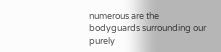numerous are the bodyguards surrounding our purely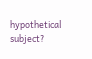hypothetical subject?